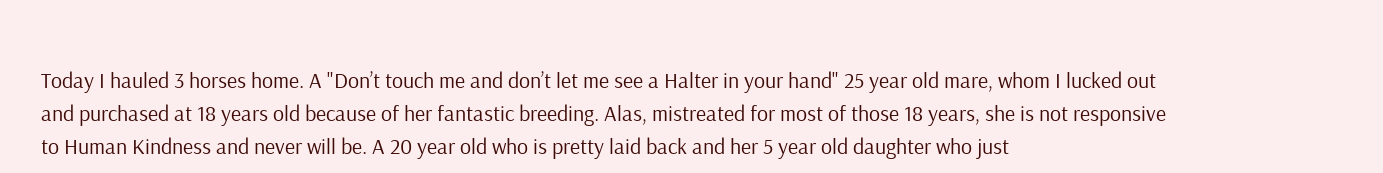Today I hauled 3 horses home. A "Don’t touch me and don’t let me see a Halter in your hand" 25 year old mare, whom I lucked out and purchased at 18 years old because of her fantastic breeding. Alas, mistreated for most of those 18 years, she is not responsive to Human Kindness and never will be. A 20 year old who is pretty laid back and her 5 year old daughter who just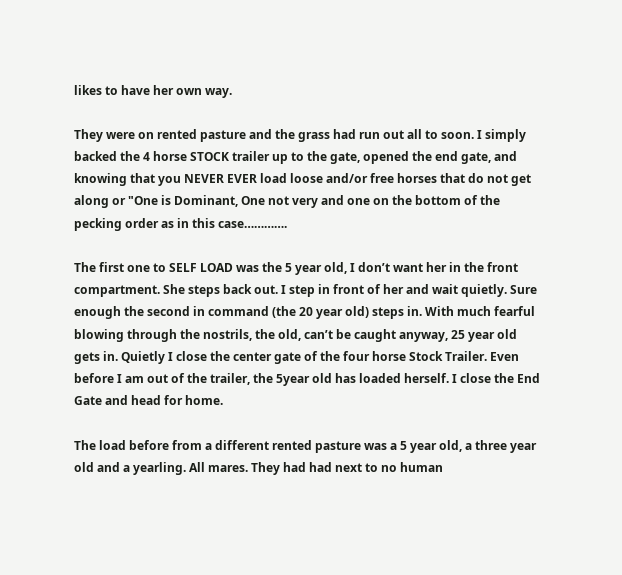likes to have her own way.

They were on rented pasture and the grass had run out all to soon. I simply backed the 4 horse STOCK trailer up to the gate, opened the end gate, and knowing that you NEVER EVER load loose and/or free horses that do not get along or "One is Dominant, One not very and one on the bottom of the pecking order as in this case………….

The first one to SELF LOAD was the 5 year old, I don’t want her in the front compartment. She steps back out. I step in front of her and wait quietly. Sure enough the second in command (the 20 year old) steps in. With much fearful blowing through the nostrils, the old, can’t be caught anyway, 25 year old gets in. Quietly I close the center gate of the four horse Stock Trailer. Even before I am out of the trailer, the 5year old has loaded herself. I close the End Gate and head for home.

The load before from a different rented pasture was a 5 year old, a three year old and a yearling. All mares. They had had next to no human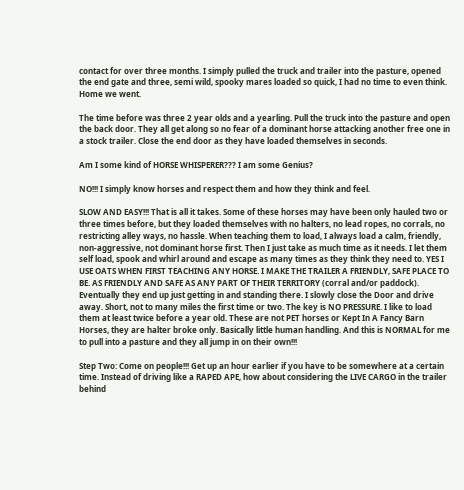contact for over three months. I simply pulled the truck and trailer into the pasture, opened the end gate and three, semi wild, spooky mares loaded so quick, I had no time to even think. Home we went.

The time before was three 2 year olds and a yearling. Pull the truck into the pasture and open the back door. They all get along so no fear of a dominant horse attacking another free one in a stock trailer. Close the end door as they have loaded themselves in seconds.

Am I some kind of HORSE WHISPERER??? I am some Genius?

NO!!! I simply know horses and respect them and how they think and feel.

SLOW AND EASY!!! That is all it takes. Some of these horses may have been only hauled two or three times before, but they loaded themselves with no halters, no lead ropes, no corrals, no restricting alley ways, no hassle. When teaching them to load, I always load a calm, friendly, non-aggressive, not dominant horse first. Then I just take as much time as it needs. I let them self load, spook and whirl around and escape as many times as they think they need to. YES I USE OATS WHEN FIRST TEACHING ANY HORSE. I MAKE THE TRAILER A FRIENDLY, SAFE PLACE TO BE. AS FRIENDLY AND SAFE AS ANY PART OF THEIR TERRITORY (corral and/or paddock). Eventually they end up just getting in and standing there. I slowly close the Door and drive away. Short, not to many miles the first time or two. The key is NO PRESSURE. I like to load them at least twice before a year old. These are not PET horses or Kept In A Fancy Barn Horses, they are halter broke only. Basically little human handling. And this is NORMAL for me to pull into a pasture and they all jump in on their own!!!

Step Two: Come on people!!! Get up an hour earlier if you have to be somewhere at a certain time. Instead of driving like a RAPED APE, how about considering the LIVE CARGO in the trailer behind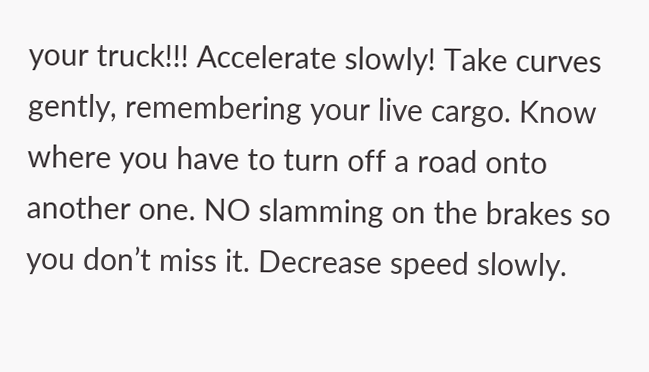your truck!!! Accelerate slowly! Take curves gently, remembering your live cargo. Know where you have to turn off a road onto another one. NO slamming on the brakes so you don’t miss it. Decrease speed slowly.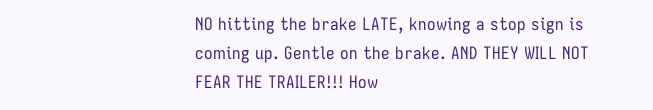NO hitting the brake LATE, knowing a stop sign is coming up. Gentle on the brake. AND THEY WILL NOT FEAR THE TRAILER!!! How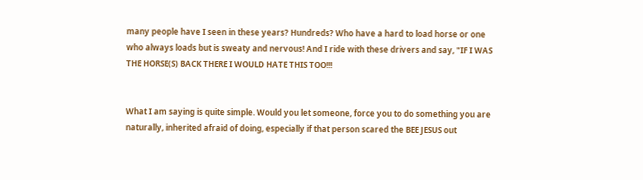many people have I seen in these years? Hundreds? Who have a hard to load horse or one who always loads but is sweaty and nervous! And I ride with these drivers and say, "IF I WAS THE HORSE(S) BACK THERE I WOULD HATE THIS TOO!!!


What I am saying is quite simple. Would you let someone, force you to do something you are naturally, inherited afraid of doing, especially if that person scared the BEE JESUS out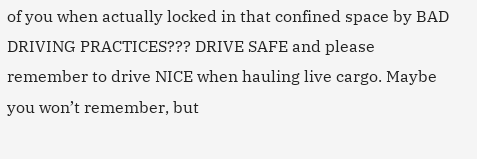of you when actually locked in that confined space by BAD DRIVING PRACTICES??? DRIVE SAFE and please remember to drive NICE when hauling live cargo. Maybe you won’t remember, but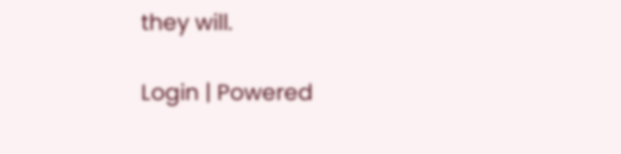they will.

Login | Powered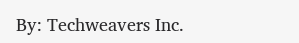By: Techweavers Inc.